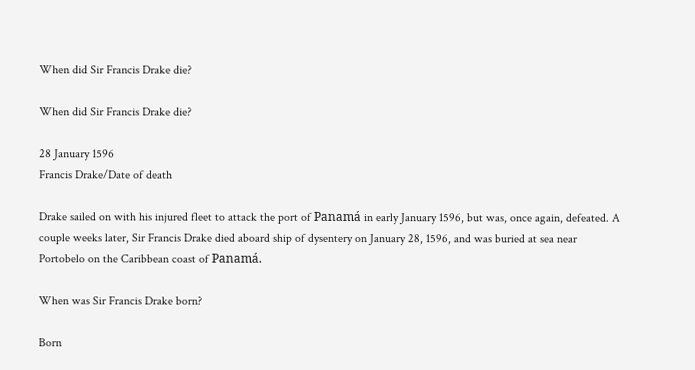When did Sir Francis Drake die?

When did Sir Francis Drake die?

28 January 1596
Francis Drake/Date of death

Drake sailed on with his injured fleet to attack the port of Panamá in early January 1596, but was, once again, defeated. A couple weeks later, Sir Francis Drake died aboard ship of dysentery on January 28, 1596, and was buried at sea near Portobelo on the Caribbean coast of Panamá.

When was Sir Francis Drake born?

Born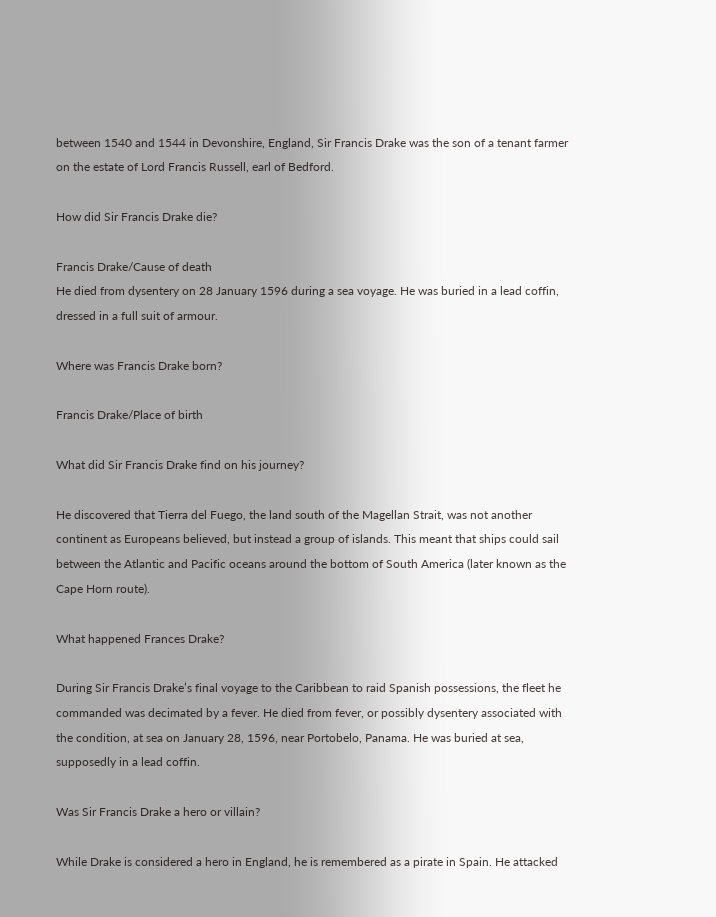between 1540 and 1544 in Devonshire, England, Sir Francis Drake was the son of a tenant farmer on the estate of Lord Francis Russell, earl of Bedford.

How did Sir Francis Drake die?

Francis Drake/Cause of death
He died from dysentery on 28 January 1596 during a sea voyage. He was buried in a lead coffin, dressed in a full suit of armour.

Where was Francis Drake born?

Francis Drake/Place of birth

What did Sir Francis Drake find on his journey?

He discovered that Tierra del Fuego, the land south of the Magellan Strait, was not another continent as Europeans believed, but instead a group of islands. This meant that ships could sail between the Atlantic and Pacific oceans around the bottom of South America (later known as the Cape Horn route).

What happened Frances Drake?

During Sir Francis Drake’s final voyage to the Caribbean to raid Spanish possessions, the fleet he commanded was decimated by a fever. He died from fever, or possibly dysentery associated with the condition, at sea on January 28, 1596, near Portobelo, Panama. He was buried at sea, supposedly in a lead coffin.

Was Sir Francis Drake a hero or villain?

While Drake is considered a hero in England, he is remembered as a pirate in Spain. He attacked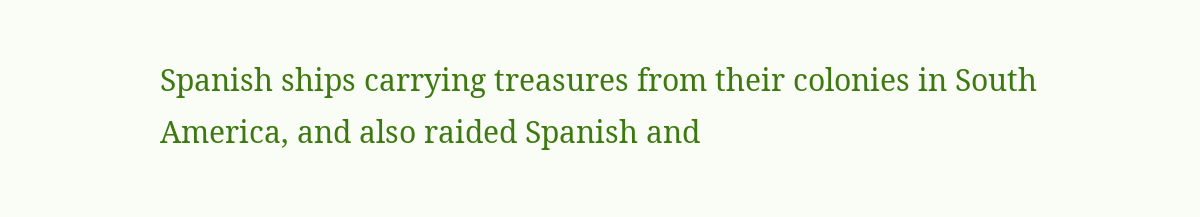Spanish ships carrying treasures from their colonies in South America, and also raided Spanish and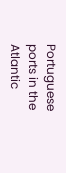Portuguese ports in the Atlantic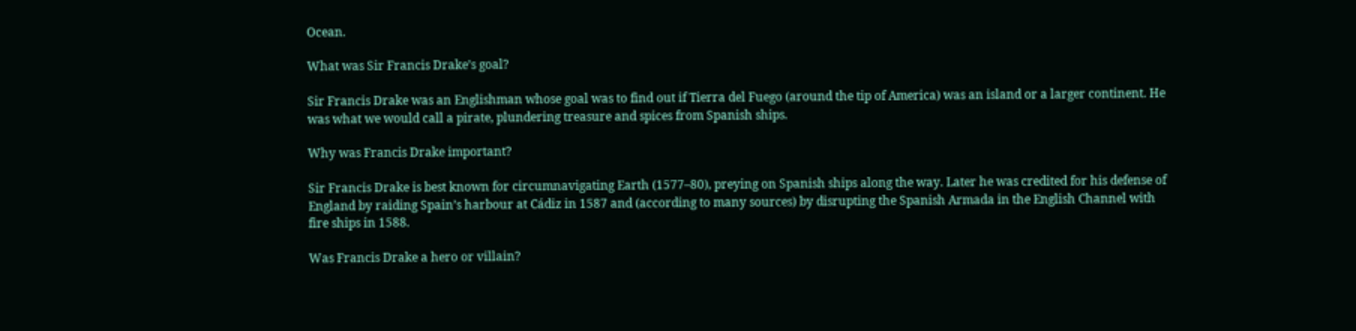Ocean.

What was Sir Francis Drake’s goal?

Sir Francis Drake was an Englishman whose goal was to find out if Tierra del Fuego (around the tip of America) was an island or a larger continent. He was what we would call a pirate, plundering treasure and spices from Spanish ships.

Why was Francis Drake important?

Sir Francis Drake is best known for circumnavigating Earth (1577–80), preying on Spanish ships along the way. Later he was credited for his defense of England by raiding Spain’s harbour at Cádiz in 1587 and (according to many sources) by disrupting the Spanish Armada in the English Channel with fire ships in 1588.

Was Francis Drake a hero or villain?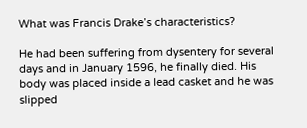What was Francis Drake’s characteristics?

He had been suffering from dysentery for several days and in January 1596, he finally died. His body was placed inside a lead casket and he was slipped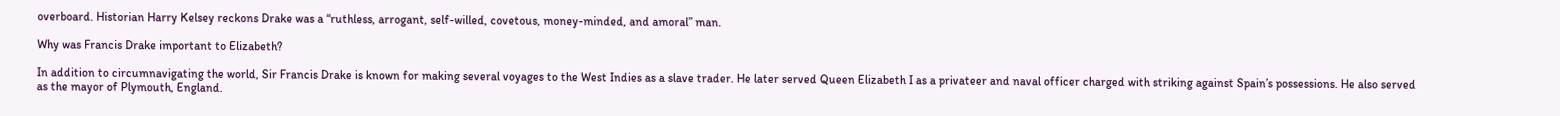overboard. Historian Harry Kelsey reckons Drake was a “ruthless, arrogant, self-willed, covetous, money-minded, and amoral” man.

Why was Francis Drake important to Elizabeth?

In addition to circumnavigating the world, Sir Francis Drake is known for making several voyages to the West Indies as a slave trader. He later served Queen Elizabeth I as a privateer and naval officer charged with striking against Spain’s possessions. He also served as the mayor of Plymouth, England.